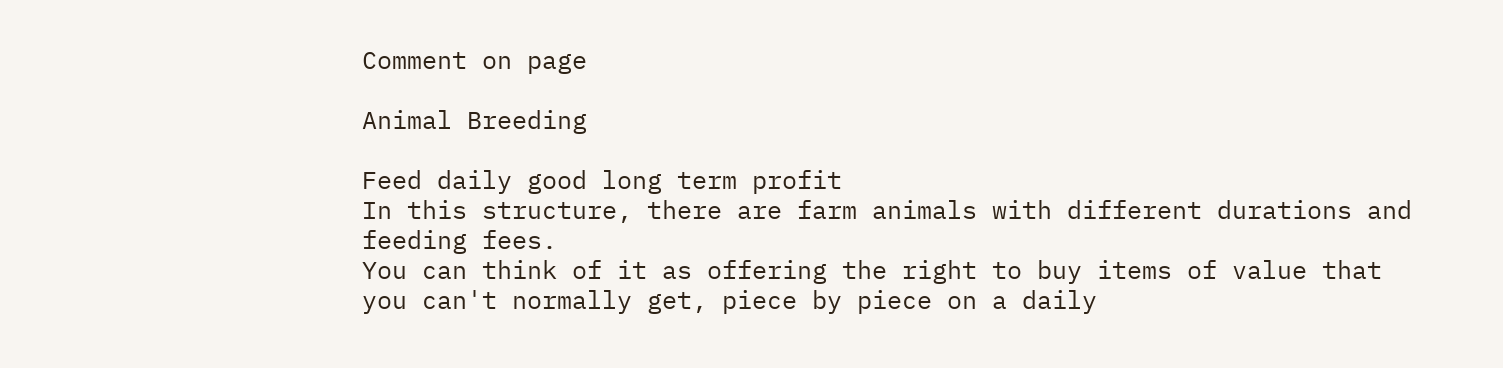Comment on page

Animal Breeding

Feed daily good long term profit
In this structure, there are farm animals with different durations and feeding fees.
You can think of it as offering the right to buy items of value that you can't normally get, piece by piece on a daily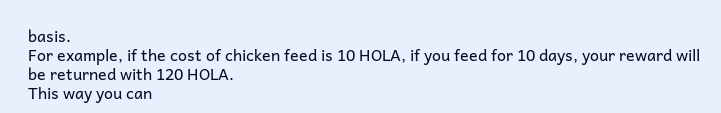basis.
For example, if the cost of chicken feed is 10 HOLA, if you feed for 10 days, your reward will be returned with 120 HOLA.
This way you can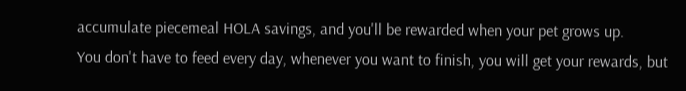accumulate piecemeal HOLA savings, and you'll be rewarded when your pet grows up.
You don't have to feed every day, whenever you want to finish, you will get your rewards, but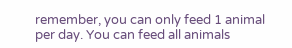remember, you can only feed 1 animal per day. You can feed all animals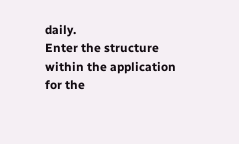daily.
Enter the structure within the application for the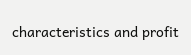characteristics and profit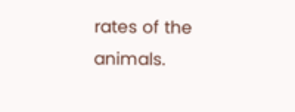rates of the animals.